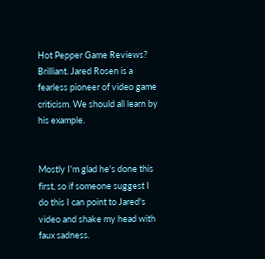Hot Pepper Game Reviews? Brilliant. Jared Rosen is a fearless pioneer of video game criticism. We should all learn by his example.


Mostly I'm glad he's done this first, so if someone suggest I do this I can point to Jared's video and shake my head with faux sadness.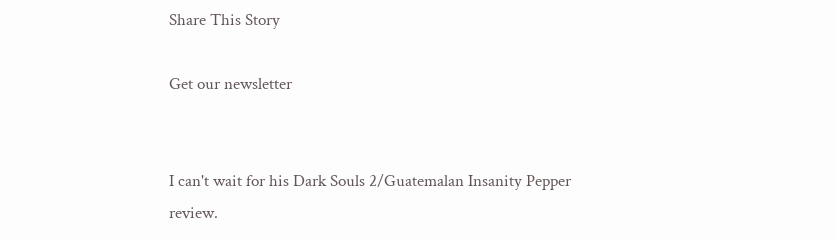Share This Story

Get our newsletter


I can't wait for his Dark Souls 2/Guatemalan Insanity Pepper review.